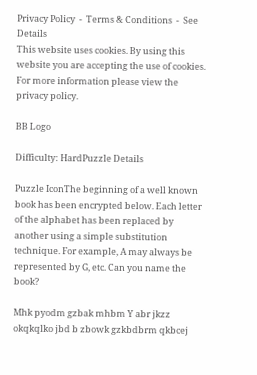Privacy Policy  -  Terms & Conditions  -  See Details
This website uses cookies. By using this website you are accepting the use of cookies.
For more information please view the privacy policy.

BB Logo

Difficulty: HardPuzzle Details

Puzzle IconThe beginning of a well known book has been encrypted below. Each letter of the alphabet has been replaced by another using a simple substitution technique. For example, A may always be represented by G, etc. Can you name the book?

Mhk pyodm gzbak mhbm Y abr jkzz okqkqlko jbd b zbowk gzkbdbrm qkbcej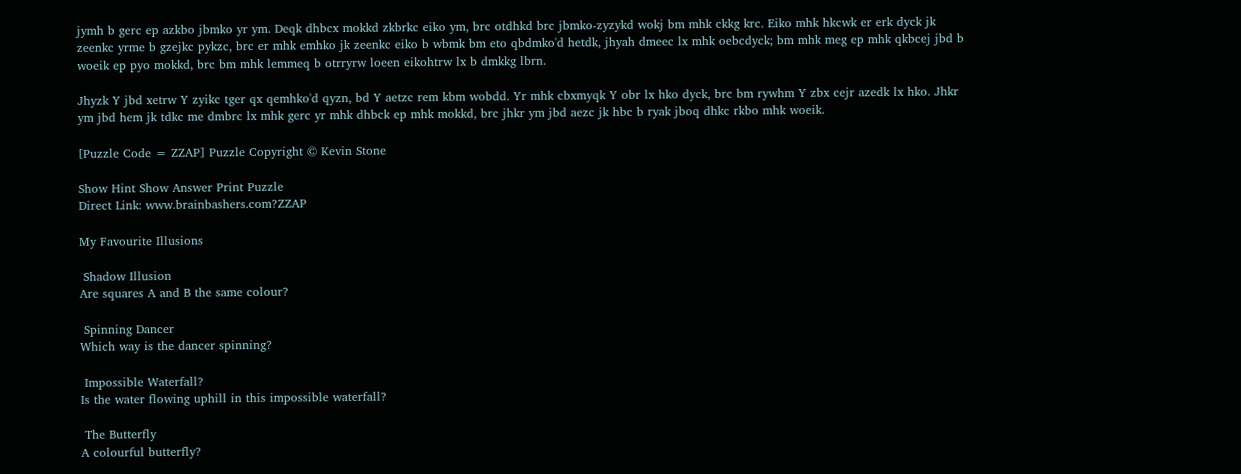jymh b gerc ep azkbo jbmko yr ym. Deqk dhbcx mokkd zkbrkc eiko ym, brc otdhkd brc jbmko-zyzykd wokj bm mhk ckkg krc. Eiko mhk hkcwk er erk dyck jk zeenkc yrme b gzejkc pykzc, brc er mhk emhko jk zeenkc eiko b wbmk bm eto qbdmko'd hetdk, jhyah dmeec lx mhk oebcdyck; bm mhk meg ep mhk qkbcej jbd b woeik ep pyo mokkd, brc bm mhk lemmeq b otrryrw loeen eikohtrw lx b dmkkg lbrn.

Jhyzk Y jbd xetrw Y zyikc tger qx qemhko'd qyzn, bd Y aetzc rem kbm wobdd. Yr mhk cbxmyqk Y obr lx hko dyck, brc bm rywhm Y zbx cejr azedk lx hko. Jhkr ym jbd hem jk tdkc me dmbrc lx mhk gerc yr mhk dhbck ep mhk mokkd, brc jhkr ym jbd aezc jk hbc b ryak jboq dhkc rkbo mhk woeik.

[Puzzle Code = ZZAP] Puzzle Copyright © Kevin Stone

Show Hint Show Answer Print Puzzle
Direct Link: www.brainbashers.com?ZZAP

My Favourite Illusions

 Shadow Illusion
Are squares A and B the same colour?

 Spinning Dancer
Which way is the dancer spinning?

 Impossible Waterfall?
Is the water flowing uphill in this impossible waterfall?

 The Butterfly
A colourful butterfly?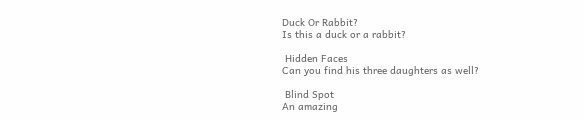Duck Or Rabbit?
Is this a duck or a rabbit?

 Hidden Faces
Can you find his three daughters as well?

 Blind Spot
An amazing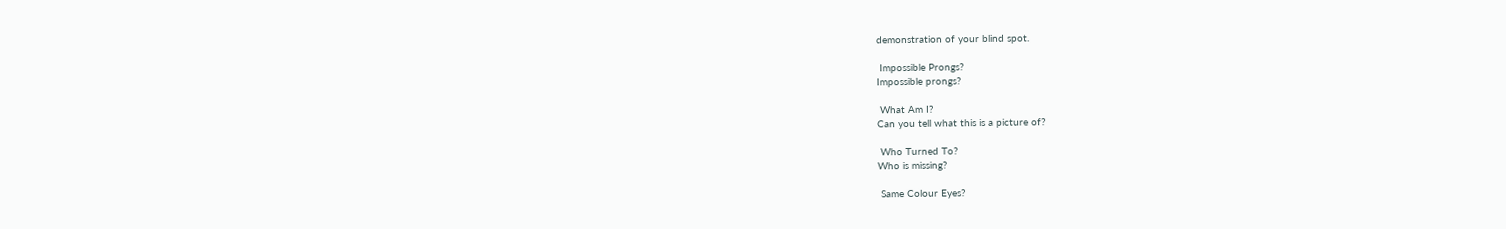demonstration of your blind spot.

 Impossible Prongs?
Impossible prongs?

 What Am I?
Can you tell what this is a picture of?

 Who Turned To?
Who is missing?

 Same Colour Eyes?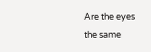Are the eyes the same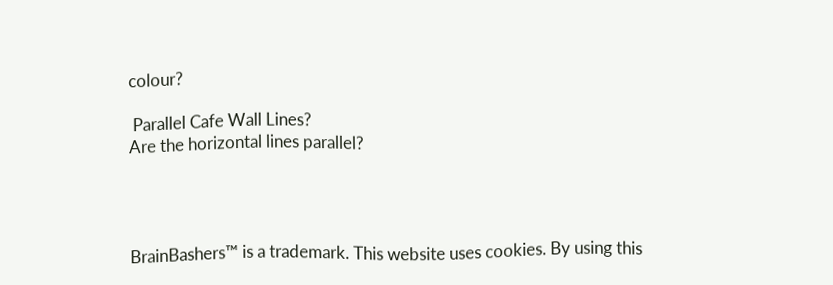colour?

 Parallel Cafe Wall Lines?
Are the horizontal lines parallel?




BrainBashers™ is a trademark. This website uses cookies. By using this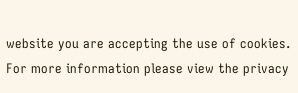website you are accepting the use of cookies. For more information please view the privacy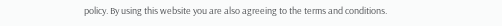policy. By using this website you are also agreeing to the terms and conditions.